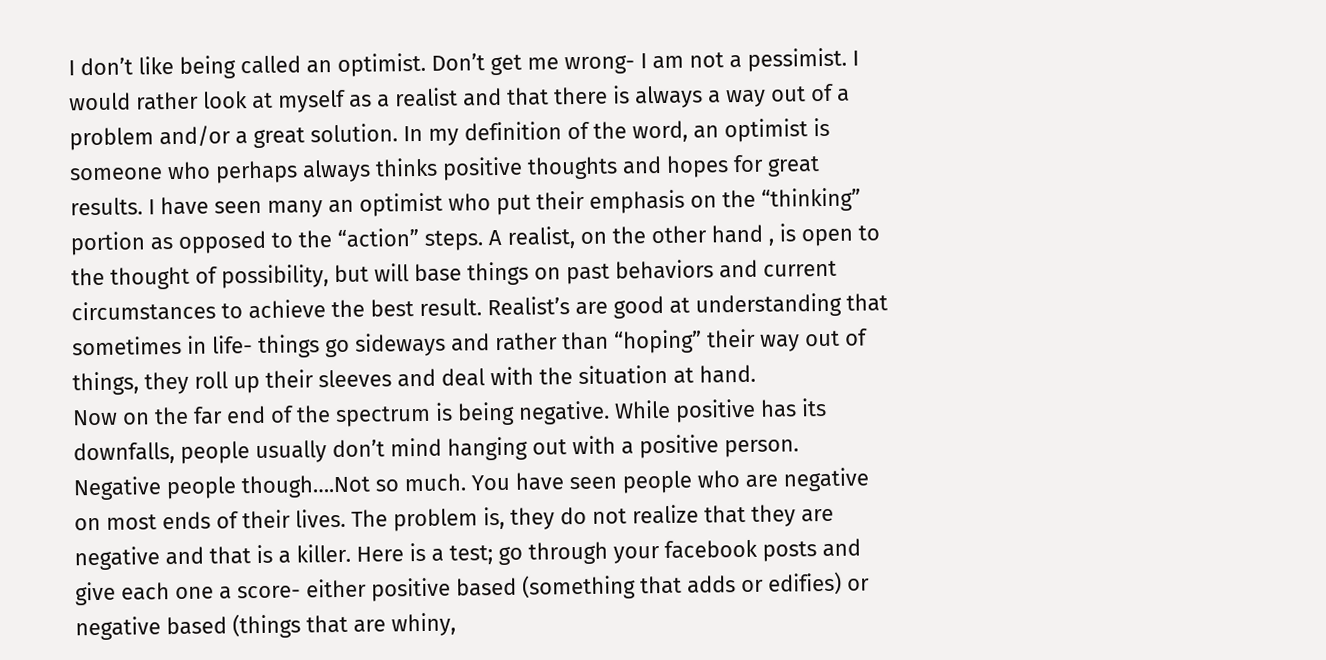I don’t like being called an optimist. Don’t get me wrong- I am not a pessimist. I would rather look at myself as a realist and that there is always a way out of a problem and/or a great solution. In my definition of the word, an optimist is someone who perhaps always thinks positive thoughts and hopes for great results. I have seen many an optimist who put their emphasis on the “thinking” portion as opposed to the “action” steps. A realist, on the other hand , is open to the thought of possibility, but will base things on past behaviors and current circumstances to achieve the best result. Realist’s are good at understanding that sometimes in life- things go sideways and rather than “hoping” their way out of things, they roll up their sleeves and deal with the situation at hand.
Now on the far end of the spectrum is being negative. While positive has its downfalls, people usually don’t mind hanging out with a positive person. Negative people though….Not so much. You have seen people who are negative on most ends of their lives. The problem is, they do not realize that they are negative and that is a killer. Here is a test; go through your facebook posts and give each one a score- either positive based (something that adds or edifies) or negative based (things that are whiny,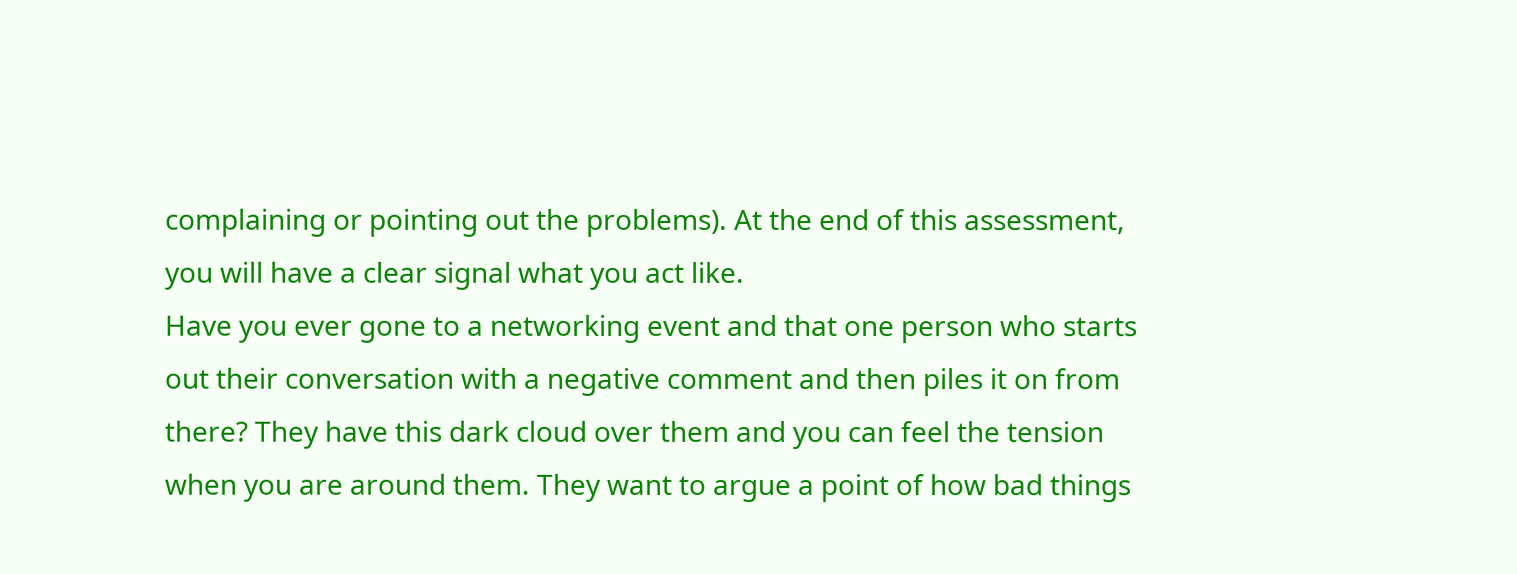complaining or pointing out the problems). At the end of this assessment, you will have a clear signal what you act like.
Have you ever gone to a networking event and that one person who starts out their conversation with a negative comment and then piles it on from there? They have this dark cloud over them and you can feel the tension when you are around them. They want to argue a point of how bad things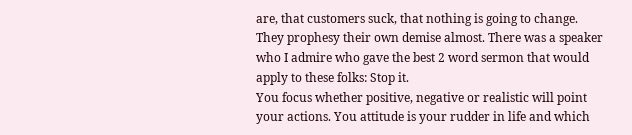are, that customers suck, that nothing is going to change. They prophesy their own demise almost. There was a speaker who I admire who gave the best 2 word sermon that would apply to these folks: Stop it.
You focus whether positive, negative or realistic will point your actions. You attitude is your rudder in life and which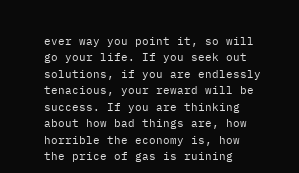ever way you point it, so will go your life. If you seek out solutions, if you are endlessly tenacious, your reward will be success. If you are thinking about how bad things are, how horrible the economy is, how the price of gas is ruining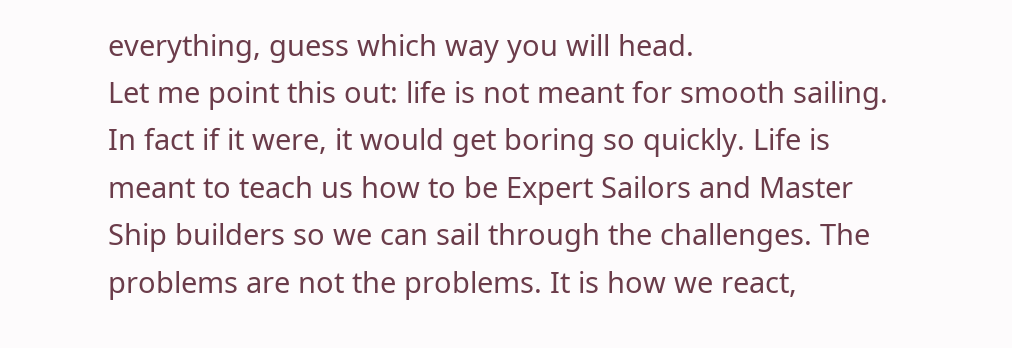everything, guess which way you will head.
Let me point this out: life is not meant for smooth sailing. In fact if it were, it would get boring so quickly. Life is meant to teach us how to be Expert Sailors and Master Ship builders so we can sail through the challenges. The problems are not the problems. It is how we react,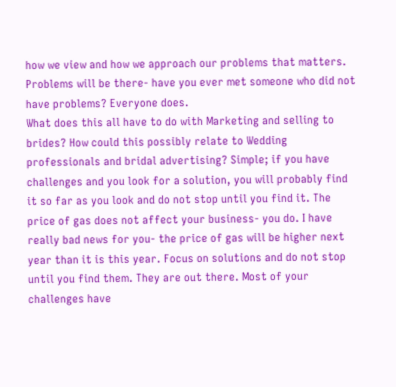how we view and how we approach our problems that matters. Problems will be there- have you ever met someone who did not have problems? Everyone does.
What does this all have to do with Marketing and selling to brides? How could this possibly relate to Wedding professionals and bridal advertising? Simple; if you have challenges and you look for a solution, you will probably find it so far as you look and do not stop until you find it. The price of gas does not affect your business- you do. I have really bad news for you- the price of gas will be higher next year than it is this year. Focus on solutions and do not stop until you find them. They are out there. Most of your challenges have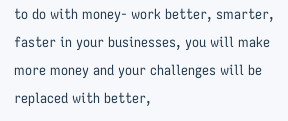to do with money- work better, smarter, faster in your businesses, you will make more money and your challenges will be replaced with better,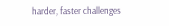harder, faster challenges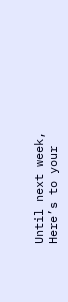Until next week, Here’s to your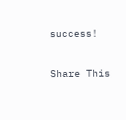success!

Share This